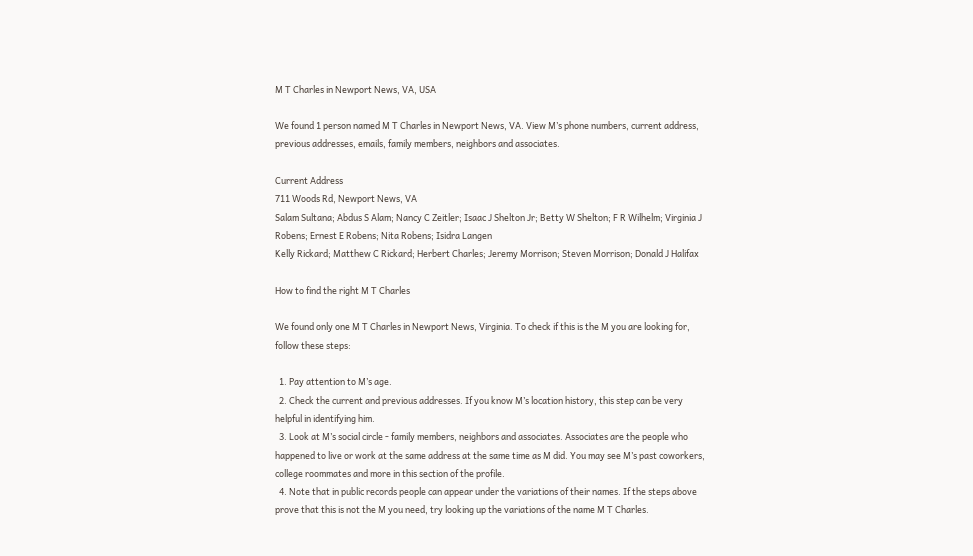M T Charles in Newport News, VA, USA

We found 1 person named M T Charles in Newport News, VA. View M’s phone numbers, current address, previous addresses, emails, family members, neighbors and associates.

Current Address
711 Woods Rd, Newport News, VA
Salam Sultana; Abdus S Alam; Nancy C Zeitler; Isaac J Shelton Jr; Betty W Shelton; F R Wilhelm; Virginia J Robens; Ernest E Robens; Nita Robens; Isidra Langen
Kelly Rickard; Matthew C Rickard; Herbert Charles; Jeremy Morrison; Steven Morrison; Donald J Halifax

How to find the right M T Charles

We found only one M T Charles in Newport News, Virginia. To check if this is the M you are looking for, follow these steps:

  1. Pay attention to M’s age.
  2. Check the current and previous addresses. If you know M’s location history, this step can be very helpful in identifying him.
  3. Look at M’s social circle - family members, neighbors and associates. Associates are the people who happened to live or work at the same address at the same time as M did. You may see M’s past coworkers, college roommates and more in this section of the profile.
  4. Note that in public records people can appear under the variations of their names. If the steps above prove that this is not the M you need, try looking up the variations of the name M T Charles.